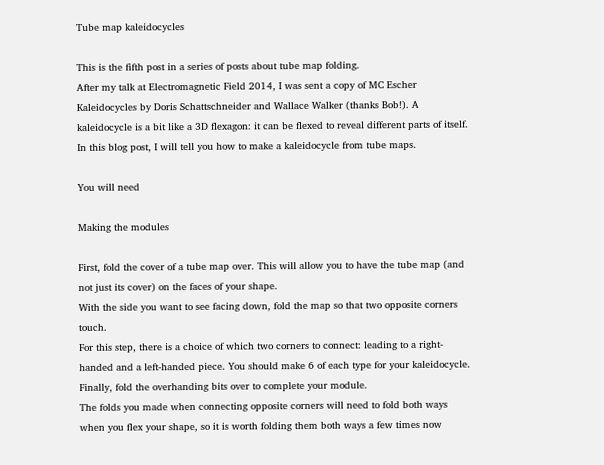Tube map kaleidocycles

This is the fifth post in a series of posts about tube map folding.
After my talk at Electromagnetic Field 2014, I was sent a copy of MC Escher Kaleidocycles by Doris Schattschneider and Wallace Walker (thanks Bob!). A kaleidocycle is a bit like a 3D flexagon: it can be flexed to reveal different parts of itself.
In this blog post, I will tell you how to make a kaleidocycle from tube maps.

You will need

Making the modules

First, fold the cover of a tube map over. This will allow you to have the tube map (and not just its cover) on the faces of your shape.
With the side you want to see facing down, fold the map so that two opposite corners touch.
For this step, there is a choice of which two corners to connect: leading to a right-handed and a left-handed piece. You should make 6 of each type for your kaleidocycle.
Finally, fold the overhanding bits over to complete your module.
The folds you made when connecting opposite corners will need to fold both ways when you flex your shape, so it is worth folding them both ways a few times now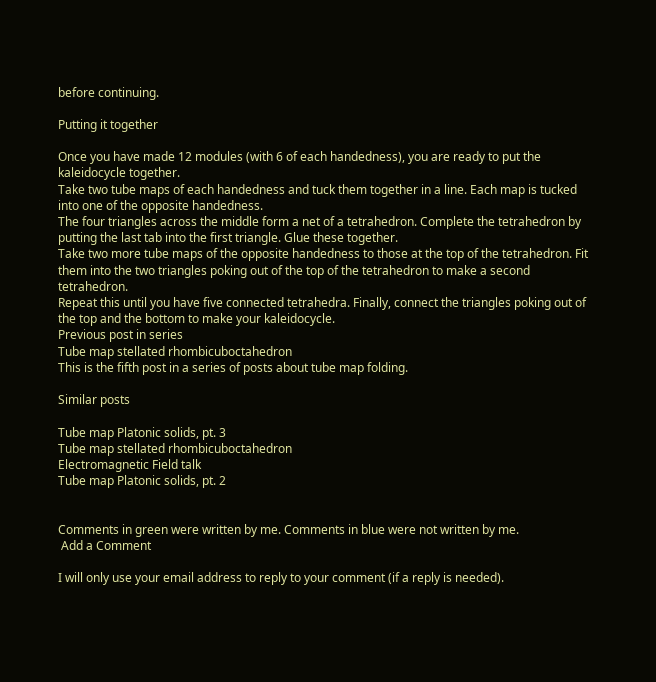before continuing.

Putting it together

Once you have made 12 modules (with 6 of each handedness), you are ready to put the kaleidocycle together.
Take two tube maps of each handedness and tuck them together in a line. Each map is tucked into one of the opposite handedness.
The four triangles across the middle form a net of a tetrahedron. Complete the tetrahedron by putting the last tab into the first triangle. Glue these together.
Take two more tube maps of the opposite handedness to those at the top of the tetrahedron. Fit them into the two triangles poking out of the top of the tetrahedron to make a second tetrahedron.
Repeat this until you have five connected tetrahedra. Finally, connect the triangles poking out of the top and the bottom to make your kaleidocycle.
Previous post in series
Tube map stellated rhombicuboctahedron
This is the fifth post in a series of posts about tube map folding.

Similar posts

Tube map Platonic solids, pt. 3
Tube map stellated rhombicuboctahedron
Electromagnetic Field talk
Tube map Platonic solids, pt. 2


Comments in green were written by me. Comments in blue were not written by me.
 Add a Comment

I will only use your email address to reply to your comment (if a reply is needed).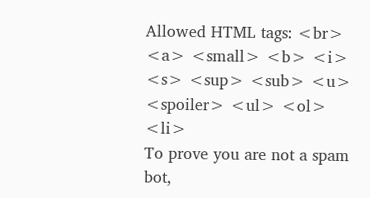Allowed HTML tags: <br> <a> <small> <b> <i> <s> <sup> <sub> <u> <spoiler> <ul> <ol> <li>
To prove you are not a spam bot,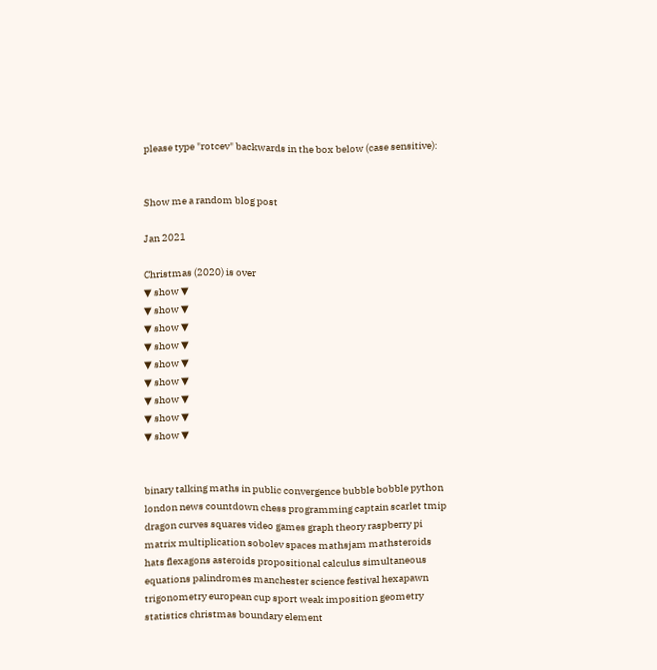please type "rotcev" backwards in the box below (case sensitive):


Show me a random blog post

Jan 2021

Christmas (2020) is over
▼ show ▼
▼ show ▼
▼ show ▼
▼ show ▼
▼ show ▼
▼ show ▼
▼ show ▼
▼ show ▼
▼ show ▼


binary talking maths in public convergence bubble bobble python london news countdown chess programming captain scarlet tmip dragon curves squares video games graph theory raspberry pi matrix multiplication sobolev spaces mathsjam mathsteroids hats flexagons asteroids propositional calculus simultaneous equations palindromes manchester science festival hexapawn trigonometry european cup sport weak imposition geometry statistics christmas boundary element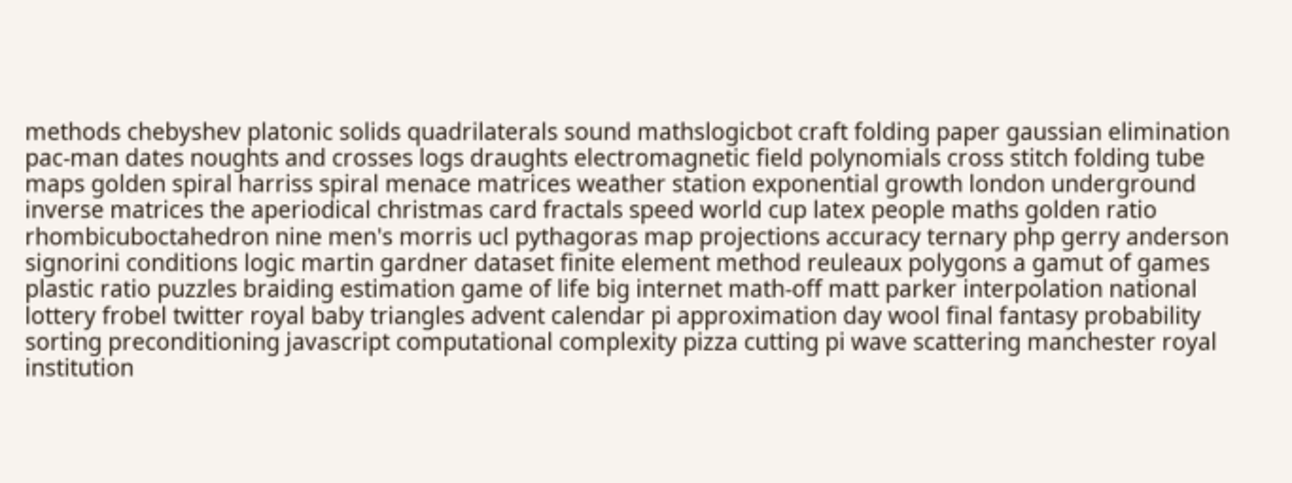methods chebyshev platonic solids quadrilaterals sound mathslogicbot craft folding paper gaussian elimination pac-man dates noughts and crosses logs draughts electromagnetic field polynomials cross stitch folding tube maps golden spiral harriss spiral menace matrices weather station exponential growth london underground inverse matrices the aperiodical christmas card fractals speed world cup latex people maths golden ratio rhombicuboctahedron nine men's morris ucl pythagoras map projections accuracy ternary php gerry anderson signorini conditions logic martin gardner dataset finite element method reuleaux polygons a gamut of games plastic ratio puzzles braiding estimation game of life big internet math-off matt parker interpolation national lottery frobel twitter royal baby triangles advent calendar pi approximation day wool final fantasy probability sorting preconditioning javascript computational complexity pizza cutting pi wave scattering manchester royal institution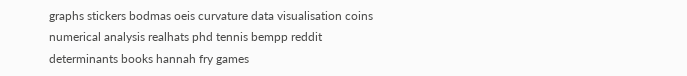graphs stickers bodmas oeis curvature data visualisation coins numerical analysis realhats phd tennis bempp reddit determinants books hannah fry games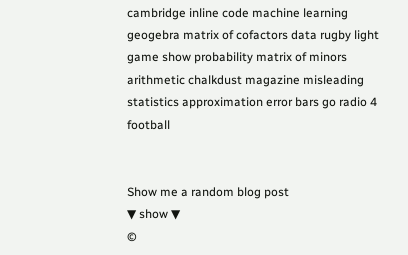cambridge inline code machine learning geogebra matrix of cofactors data rugby light game show probability matrix of minors arithmetic chalkdust magazine misleading statistics approximation error bars go radio 4 football


Show me a random blog post
▼ show ▼
©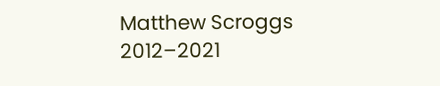Matthew Scroggs 2012–2021